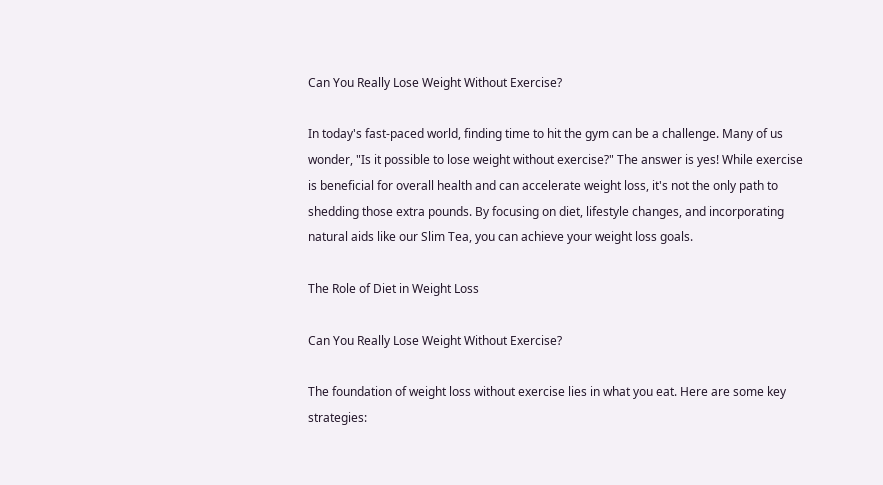Can You Really Lose Weight Without Exercise?

In today's fast-paced world, finding time to hit the gym can be a challenge. Many of us wonder, "Is it possible to lose weight without exercise?" The answer is yes! While exercise is beneficial for overall health and can accelerate weight loss, it's not the only path to shedding those extra pounds. By focusing on diet, lifestyle changes, and incorporating natural aids like our Slim Tea, you can achieve your weight loss goals.

The Role of Diet in Weight Loss

Can You Really Lose Weight Without Exercise?

The foundation of weight loss without exercise lies in what you eat. Here are some key strategies: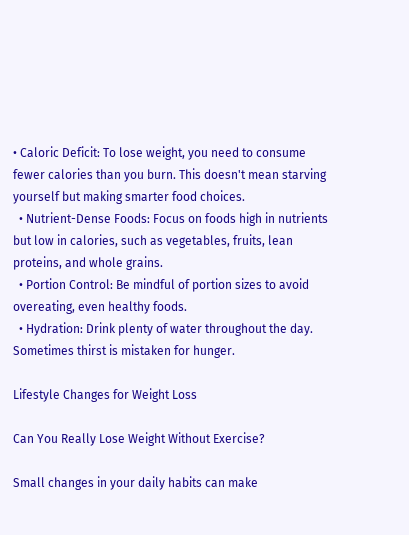• Caloric Deficit: To lose weight, you need to consume fewer calories than you burn. This doesn't mean starving yourself but making smarter food choices.
  • Nutrient-Dense Foods: Focus on foods high in nutrients but low in calories, such as vegetables, fruits, lean proteins, and whole grains.
  • Portion Control: Be mindful of portion sizes to avoid overeating, even healthy foods.
  • Hydration: Drink plenty of water throughout the day. Sometimes thirst is mistaken for hunger.

Lifestyle Changes for Weight Loss

Can You Really Lose Weight Without Exercise?

Small changes in your daily habits can make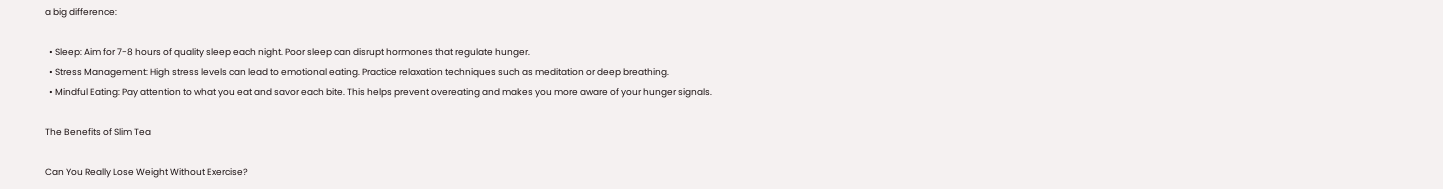a big difference:

  • Sleep: Aim for 7-8 hours of quality sleep each night. Poor sleep can disrupt hormones that regulate hunger.
  • Stress Management: High stress levels can lead to emotional eating. Practice relaxation techniques such as meditation or deep breathing.
  • Mindful Eating: Pay attention to what you eat and savor each bite. This helps prevent overeating and makes you more aware of your hunger signals.

The Benefits of Slim Tea

Can You Really Lose Weight Without Exercise?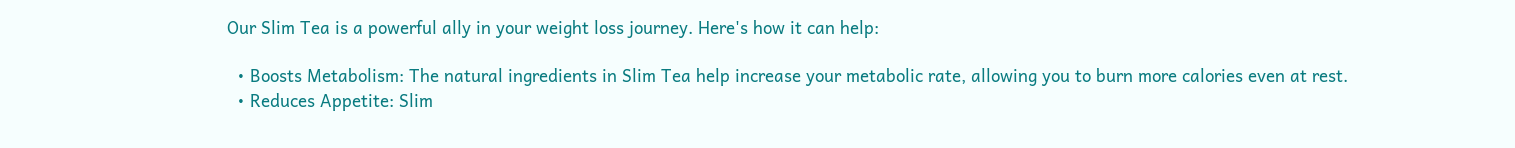Our Slim Tea is a powerful ally in your weight loss journey. Here's how it can help:

  • Boosts Metabolism: The natural ingredients in Slim Tea help increase your metabolic rate, allowing you to burn more calories even at rest.
  • Reduces Appetite: Slim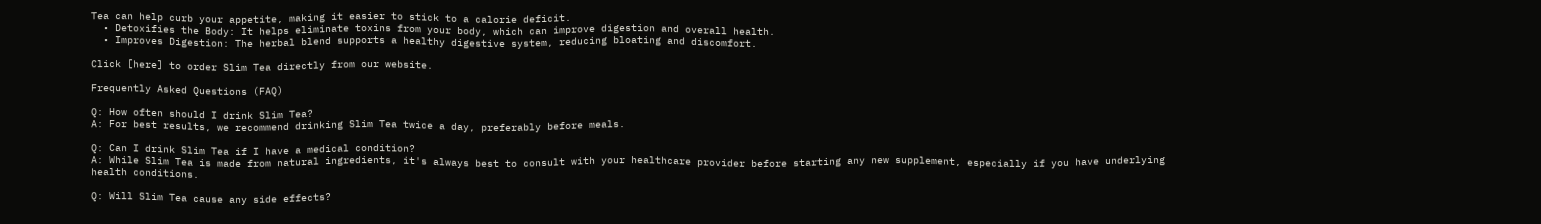Tea can help curb your appetite, making it easier to stick to a calorie deficit.
  • Detoxifies the Body: It helps eliminate toxins from your body, which can improve digestion and overall health.
  • Improves Digestion: The herbal blend supports a healthy digestive system, reducing bloating and discomfort.

Click [here] to order Slim Tea directly from our website.

Frequently Asked Questions (FAQ)

Q: How often should I drink Slim Tea?
A: For best results, we recommend drinking Slim Tea twice a day, preferably before meals.

Q: Can I drink Slim Tea if I have a medical condition?
A: While Slim Tea is made from natural ingredients, it's always best to consult with your healthcare provider before starting any new supplement, especially if you have underlying health conditions.

Q: Will Slim Tea cause any side effects?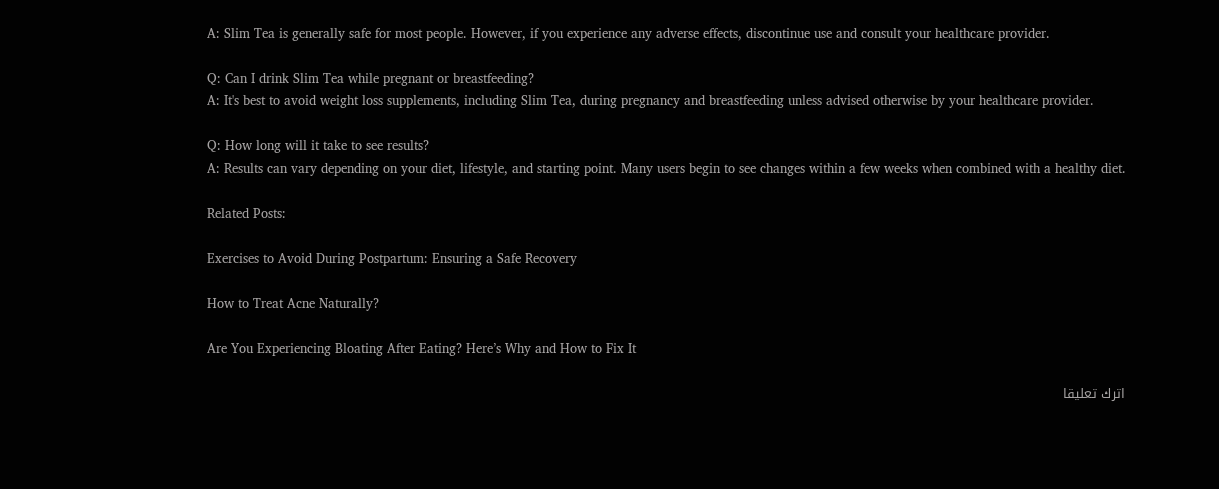A: Slim Tea is generally safe for most people. However, if you experience any adverse effects, discontinue use and consult your healthcare provider.

Q: Can I drink Slim Tea while pregnant or breastfeeding?
A: It's best to avoid weight loss supplements, including Slim Tea, during pregnancy and breastfeeding unless advised otherwise by your healthcare provider.

Q: How long will it take to see results?
A: Results can vary depending on your diet, lifestyle, and starting point. Many users begin to see changes within a few weeks when combined with a healthy diet.

Related Posts:

Exercises to Avoid During Postpartum: Ensuring a Safe Recovery

How to Treat Acne Naturally?

Are You Experiencing Bloating After Eating? Here’s Why and How to Fix It

اترك تعليقا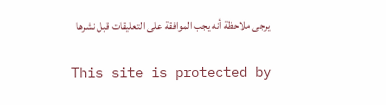يرجى ملاحظة أنه يجب الموافقة على التعليقات قبل نشرها

This site is protected by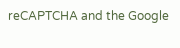reCAPTCHA and the Google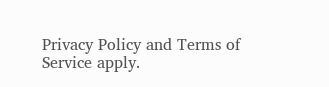Privacy Policy and Terms of Service apply.